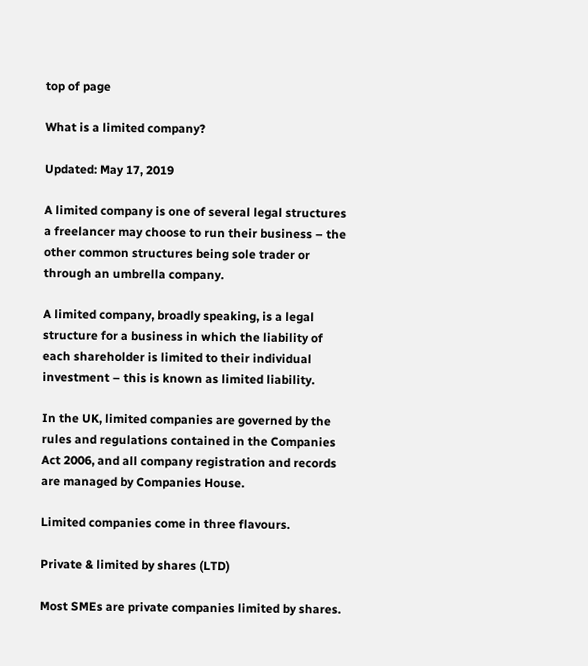top of page

What is a limited company?

Updated: May 17, 2019

A limited company is one of several legal structures a freelancer may choose to run their business – the other common structures being sole trader or through an umbrella company.

A limited company, broadly speaking, is a legal structure for a business in which the liability of each shareholder is limited to their individual investment – this is known as limited liability.

In the UK, limited companies are governed by the rules and regulations contained in the Companies Act 2006, and all company registration and records are managed by Companies House.

Limited companies come in three flavours.

Private & limited by shares (LTD)

Most SMEs are private companies limited by shares.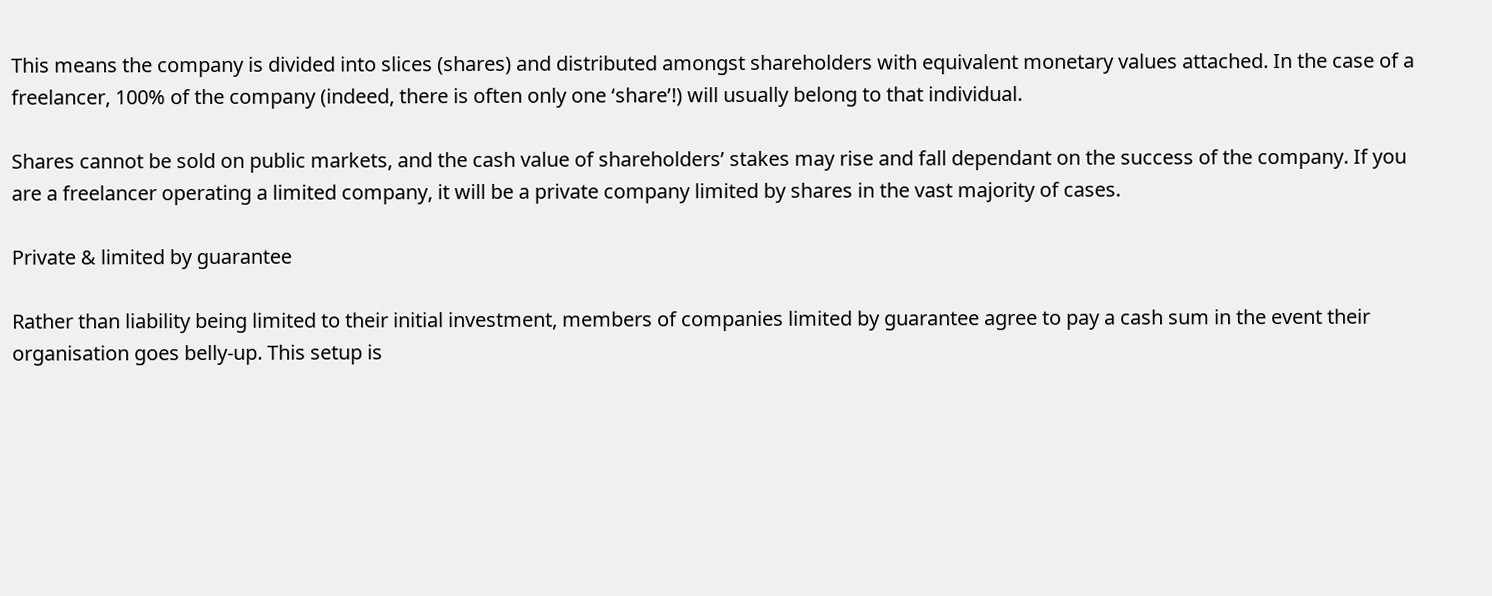This means the company is divided into slices (shares) and distributed amongst shareholders with equivalent monetary values attached. In the case of a freelancer, 100% of the company (indeed, there is often only one ‘share’!) will usually belong to that individual.

Shares cannot be sold on public markets, and the cash value of shareholders’ stakes may rise and fall dependant on the success of the company. If you are a freelancer operating a limited company, it will be a private company limited by shares in the vast majority of cases.

Private & limited by guarantee

Rather than liability being limited to their initial investment, members of companies limited by guarantee agree to pay a cash sum in the event their organisation goes belly-up. This setup is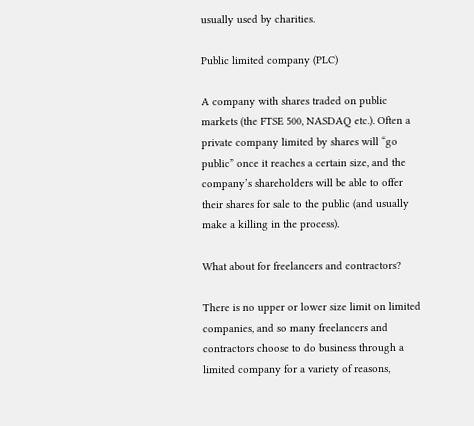usually used by charities.

Public limited company (PLC)

A company with shares traded on public markets (the FTSE 500, NASDAQ etc.). Often a private company limited by shares will “go public” once it reaches a certain size, and the company’s shareholders will be able to offer their shares for sale to the public (and usually make a killing in the process).

What about for freelancers and contractors?

There is no upper or lower size limit on limited companies, and so many freelancers and contractors choose to do business through a limited company for a variety of reasons,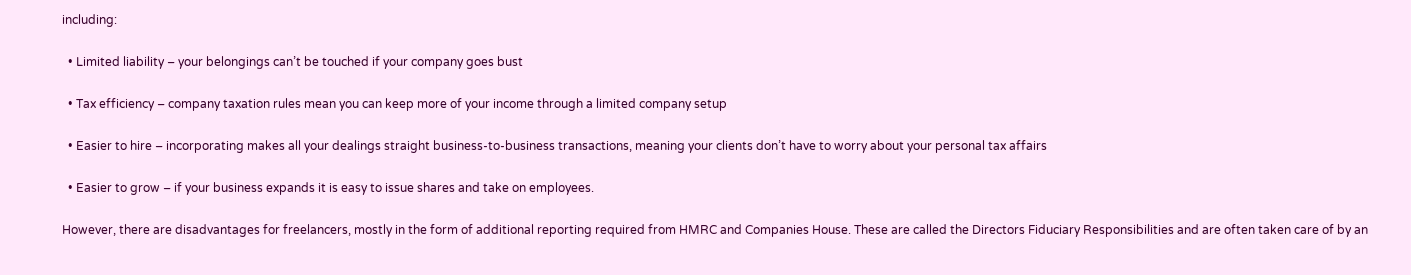including:

  • Limited liability – your belongings can’t be touched if your company goes bust

  • Tax efficiency – company taxation rules mean you can keep more of your income through a limited company setup

  • Easier to hire – incorporating makes all your dealings straight business-to-business transactions, meaning your clients don’t have to worry about your personal tax affairs

  • Easier to grow – if your business expands it is easy to issue shares and take on employees.

However, there are disadvantages for freelancers, mostly in the form of additional reporting required from HMRC and Companies House. These are called the Directors Fiduciary Responsibilities and are often taken care of by an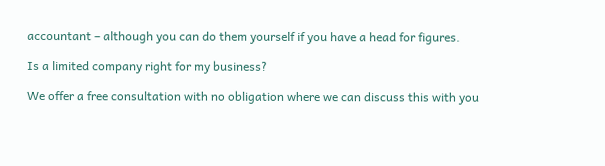accountant – although you can do them yourself if you have a head for figures.

Is a limited company right for my business?

We offer a free consultation with no obligation where we can discuss this with you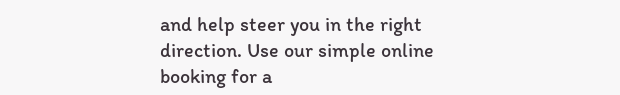and help steer you in the right direction. Use our simple online booking for a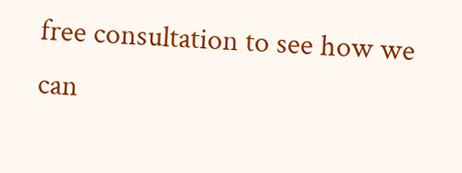free consultation to see how we can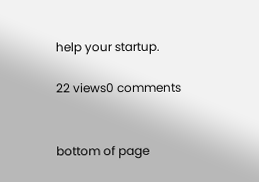help your startup.

22 views0 comments


bottom of page